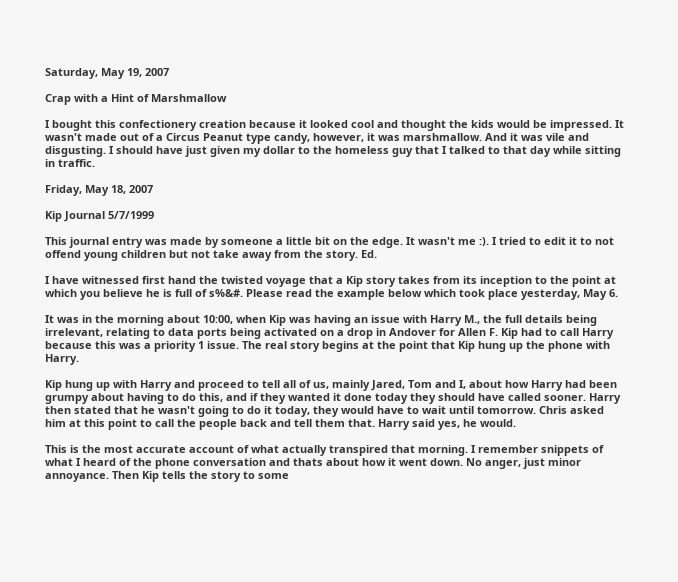Saturday, May 19, 2007

Crap with a Hint of Marshmallow

I bought this confectionery creation because it looked cool and thought the kids would be impressed. It wasn't made out of a Circus Peanut type candy, however, it was marshmallow. And it was vile and disgusting. I should have just given my dollar to the homeless guy that I talked to that day while sitting in traffic.

Friday, May 18, 2007

Kip Journal 5/7/1999

This journal entry was made by someone a little bit on the edge. It wasn't me :). I tried to edit it to not offend young children but not take away from the story. Ed.

I have witnessed first hand the twisted voyage that a Kip story takes from its inception to the point at which you believe he is full of s%&#. Please read the example below which took place yesterday, May 6.

It was in the morning about 10:00, when Kip was having an issue with Harry M., the full details being irrelevant, relating to data ports being activated on a drop in Andover for Allen F. Kip had to call Harry because this was a priority 1 issue. The real story begins at the point that Kip hung up the phone with Harry.

Kip hung up with Harry and proceed to tell all of us, mainly Jared, Tom and I, about how Harry had been grumpy about having to do this, and if they wanted it done today they should have called sooner. Harry then stated that he wasn't going to do it today, they would have to wait until tomorrow. Chris asked him at this point to call the people back and tell them that. Harry said yes, he would.

This is the most accurate account of what actually transpired that morning. I remember snippets of what I heard of the phone conversation and thats about how it went down. No anger, just minor annoyance. Then Kip tells the story to some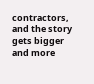contractors, and the story gets bigger and more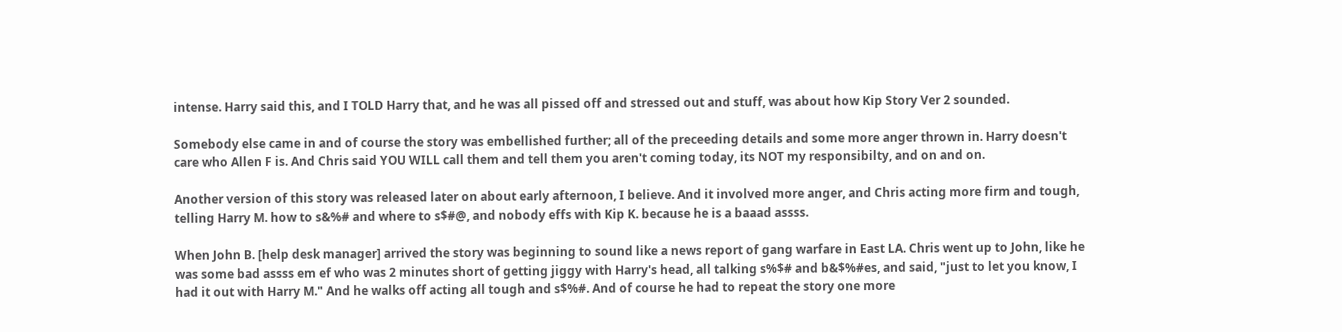intense. Harry said this, and I TOLD Harry that, and he was all pissed off and stressed out and stuff, was about how Kip Story Ver 2 sounded.

Somebody else came in and of course the story was embellished further; all of the preceeding details and some more anger thrown in. Harry doesn't care who Allen F is. And Chris said YOU WILL call them and tell them you aren't coming today, its NOT my responsibilty, and on and on.

Another version of this story was released later on about early afternoon, I believe. And it involved more anger, and Chris acting more firm and tough, telling Harry M. how to s&%# and where to s$#@, and nobody effs with Kip K. because he is a baaad assss.

When John B. [help desk manager] arrived the story was beginning to sound like a news report of gang warfare in East LA. Chris went up to John, like he was some bad assss em ef who was 2 minutes short of getting jiggy with Harry's head, all talking s%$# and b&$%#es, and said, "just to let you know, I had it out with Harry M." And he walks off acting all tough and s$%#. And of course he had to repeat the story one more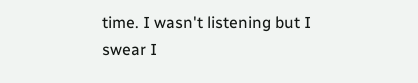time. I wasn't listening but I swear I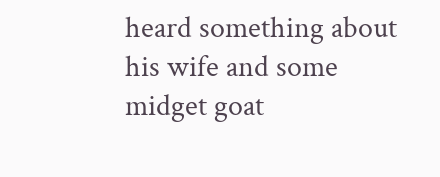heard something about his wife and some midget goat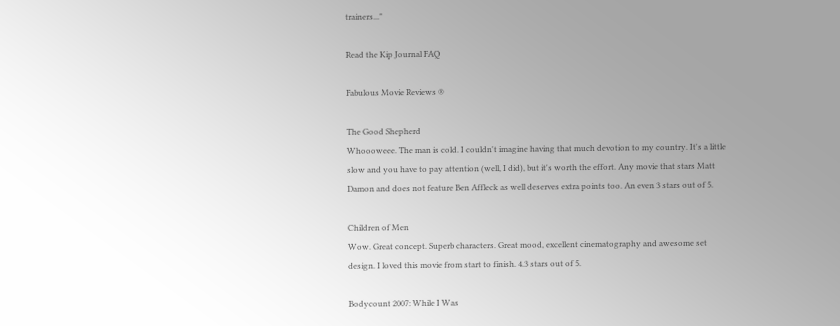trainers..."

Read the Kip Journal FAQ

Fabulous Movie Reviews ®

The Good Shepherd
Whoooweee. The man is cold. I couldn't imagine having that much devotion to my country. It's a little slow and you have to pay attention (well, I did), but it's worth the effort. Any movie that stars Matt Damon and does not feature Ben Affleck as well deserves extra points too. An even 3 stars out of 5.

Children of Men
Wow. Great concept. Superb characters. Great mood, excellent cinematography and awesome set design. I loved this movie from start to finish. 4.3 stars out of 5.

Bodycount 2007: While I Was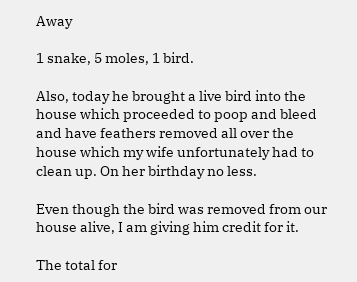Away

1 snake, 5 moles, 1 bird.

Also, today he brought a live bird into the house which proceeded to poop and bleed and have feathers removed all over the house which my wife unfortunately had to clean up. On her birthday no less.

Even though the bird was removed from our house alive, I am giving him credit for it.

The total for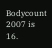Bodycount 2007 is 16.